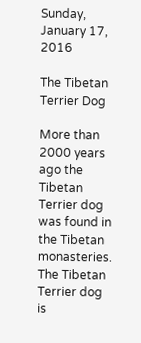Sunday, January 17, 2016

The Tibetan Terrier Dog

More than 2000 years ago the Tibetan Terrier dog was found in the Tibetan monasteries. The Tibetan Terrier dog is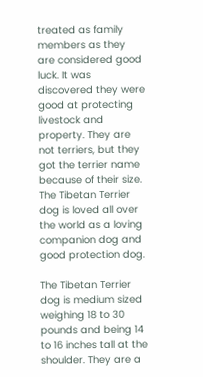treated as family members as they are considered good luck. It was discovered they were good at protecting livestock and property. They are not terriers, but they got the terrier name because of their size. The Tibetan Terrier dog is loved all over the world as a loving companion dog and good protection dog.

The Tibetan Terrier dog is medium sized weighing 18 to 30 pounds and being 14 to 16 inches tall at the shoulder. They are a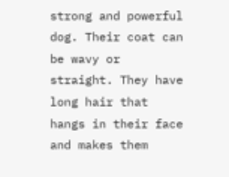strong and powerful dog. Their coat can be wavy or straight. They have long hair that hangs in their face and makes them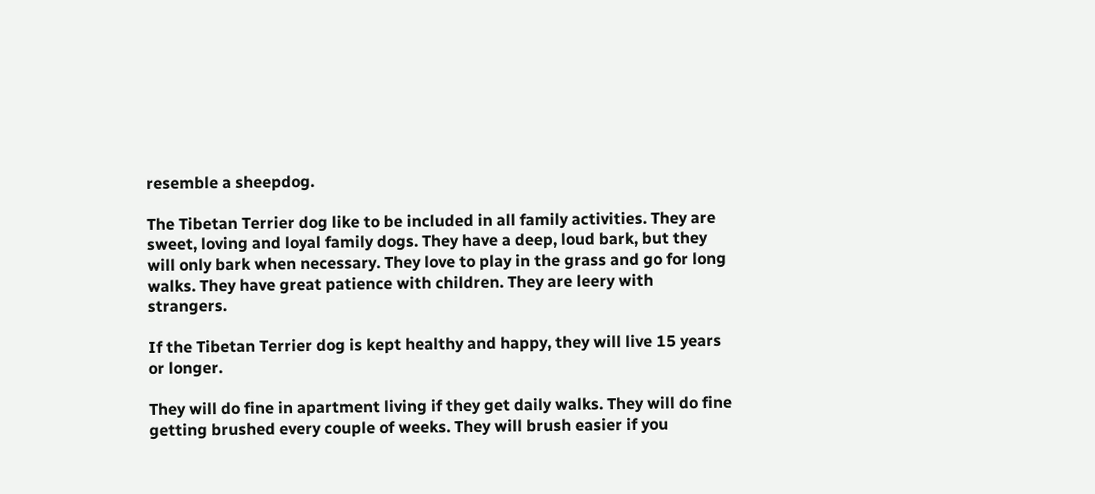resemble a sheepdog.

The Tibetan Terrier dog like to be included in all family activities. They are sweet, loving and loyal family dogs. They have a deep, loud bark, but they will only bark when necessary. They love to play in the grass and go for long walks. They have great patience with children. They are leery with strangers.

If the Tibetan Terrier dog is kept healthy and happy, they will live 15 years or longer.

They will do fine in apartment living if they get daily walks. They will do fine getting brushed every couple of weeks. They will brush easier if you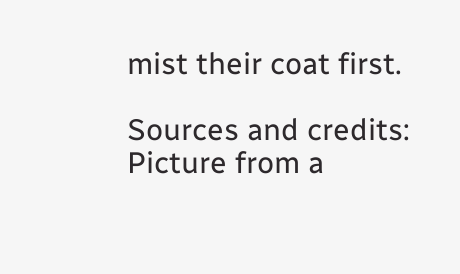mist their coat first.

Sources and credits: Picture from a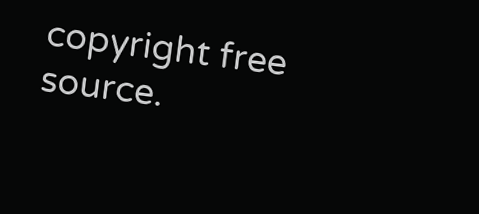copyright free source.